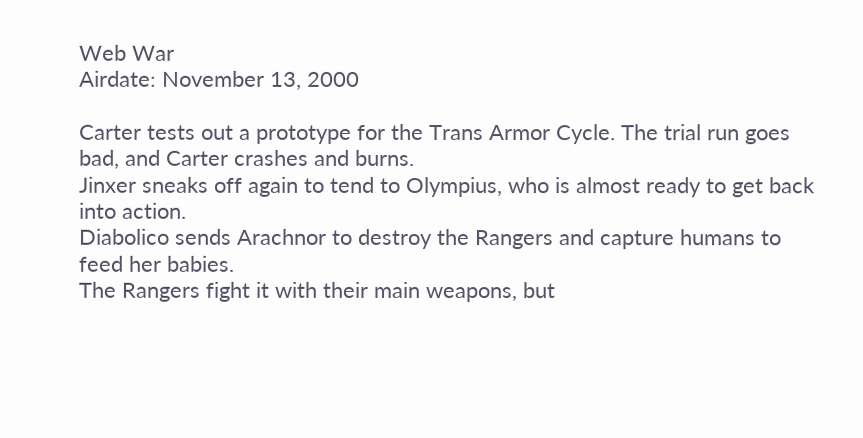Web War
Airdate: November 13, 2000

Carter tests out a prototype for the Trans Armor Cycle. The trial run goes bad, and Carter crashes and burns.
Jinxer sneaks off again to tend to Olympius, who is almost ready to get back into action.
Diabolico sends Arachnor to destroy the Rangers and capture humans to feed her babies.
The Rangers fight it with their main weapons, but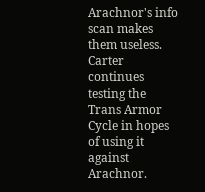Arachnor's info scan makes them useless.
Carter continues testing the Trans Armor Cycle in hopes of using it against Arachnor.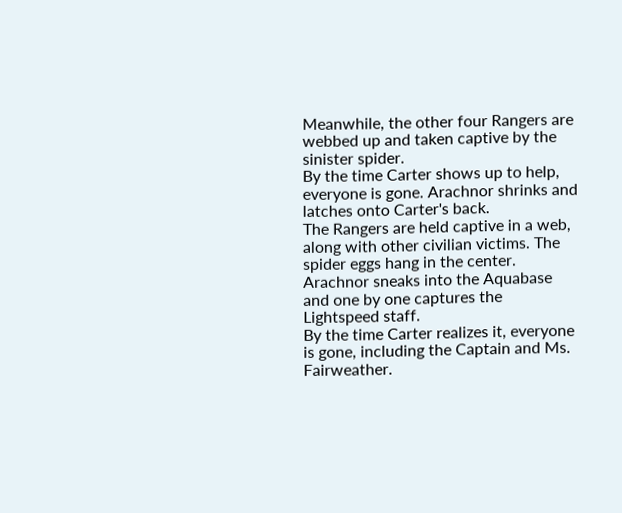Meanwhile, the other four Rangers are webbed up and taken captive by the sinister spider.
By the time Carter shows up to help, everyone is gone. Arachnor shrinks and latches onto Carter's back.
The Rangers are held captive in a web, along with other civilian victims. The spider eggs hang in the center.
Arachnor sneaks into the Aquabase and one by one captures the Lightspeed staff.
By the time Carter realizes it, everyone is gone, including the Captain and Ms. Fairweather.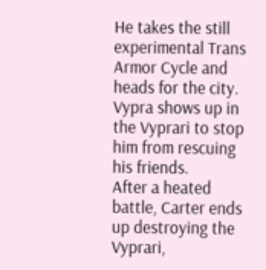He takes the still experimental Trans Armor Cycle and heads for the city.
Vypra shows up in the Vyprari to stop him from rescuing his friends.
After a heated battle, Carter ends up destroying the Vyprari,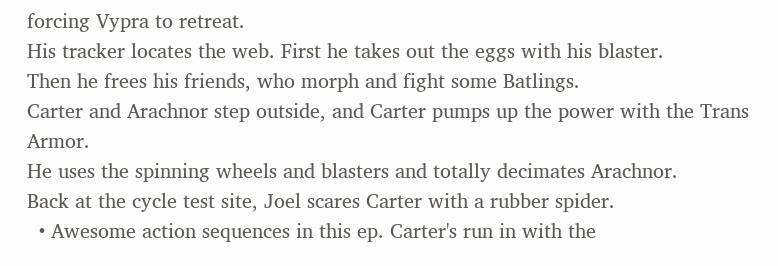forcing Vypra to retreat.
His tracker locates the web. First he takes out the eggs with his blaster.
Then he frees his friends, who morph and fight some Batlings.
Carter and Arachnor step outside, and Carter pumps up the power with the Trans Armor.
He uses the spinning wheels and blasters and totally decimates Arachnor.
Back at the cycle test site, Joel scares Carter with a rubber spider.
  • Awesome action sequences in this ep. Carter's run in with the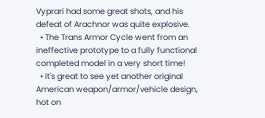Vyprari had some great shots, and his defeat of Arachnor was quite explosive.
  • The Trans Armor Cycle went from an ineffective prototype to a fully functional completed model in a very short time!
  • It's great to see yet another original American weapon/armor/vehicle design, hot on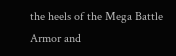the heels of the Mega Battle Armor and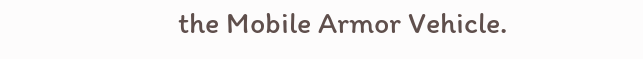the Mobile Armor Vehicle.